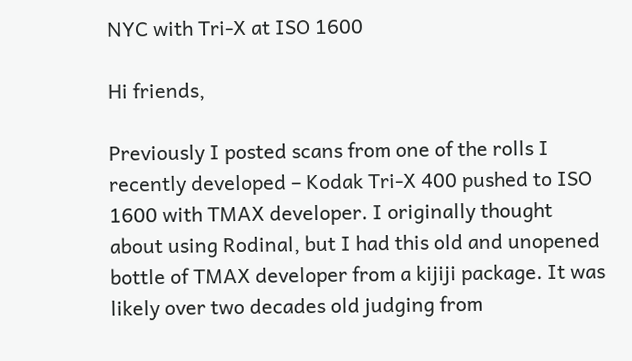NYC with Tri-X at ISO 1600

Hi friends,

Previously I posted scans from one of the rolls I recently developed – Kodak Tri-X 400 pushed to ISO 1600 with TMAX developer. I originally thought about using Rodinal, but I had this old and unopened bottle of TMAX developer from a kijiji package. It was likely over two decades old judging from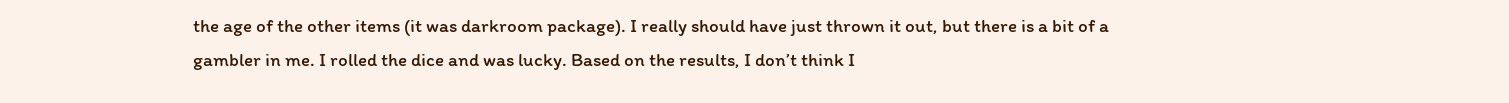the age of the other items (it was darkroom package). I really should have just thrown it out, but there is a bit of a gambler in me. I rolled the dice and was lucky. Based on the results, I don’t think I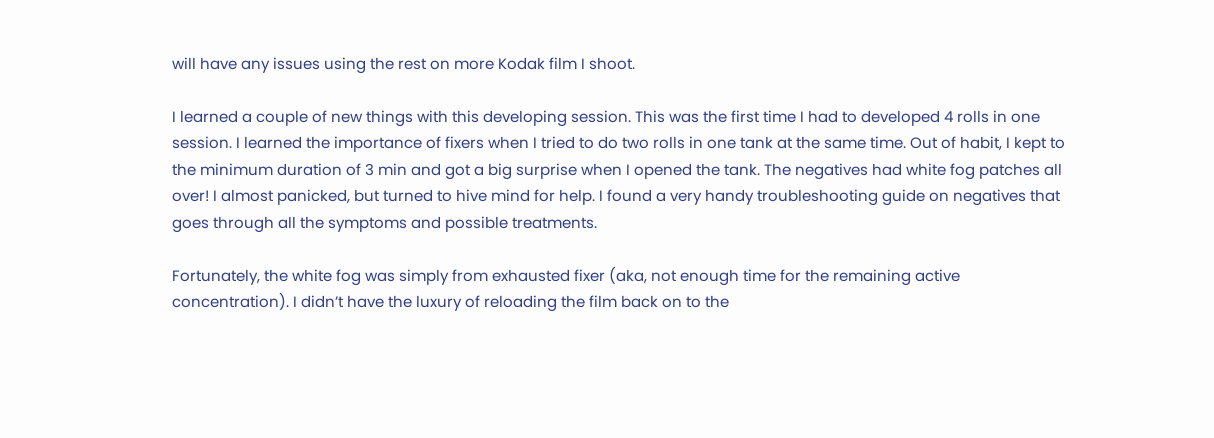will have any issues using the rest on more Kodak film I shoot.

I learned a couple of new things with this developing session. This was the first time I had to developed 4 rolls in one session. I learned the importance of fixers when I tried to do two rolls in one tank at the same time. Out of habit, I kept to the minimum duration of 3 min and got a big surprise when I opened the tank. The negatives had white fog patches all over! I almost panicked, but turned to hive mind for help. I found a very handy troubleshooting guide on negatives that goes through all the symptoms and possible treatments.

Fortunately, the white fog was simply from exhausted fixer (aka, not enough time for the remaining active concentration). I didn’t have the luxury of reloading the film back on to the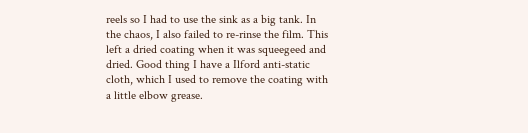reels so I had to use the sink as a big tank. In the chaos, I also failed to re-rinse the film. This left a dried coating when it was squeegeed and dried. Good thing I have a Ilford anti-static cloth, which I used to remove the coating with a little elbow grease.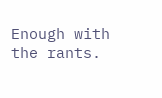Enough with the rants.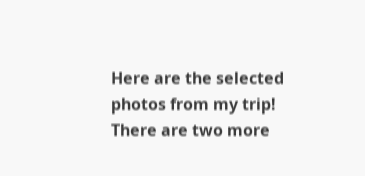Here are the selected photos from my trip! There are two more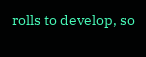rolls to develop, so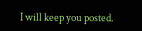I will keep you posted.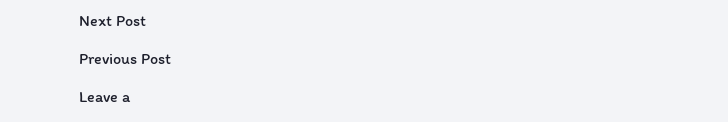Next Post

Previous Post

Leave a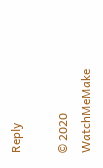Reply

© 2020 WatchMeMake